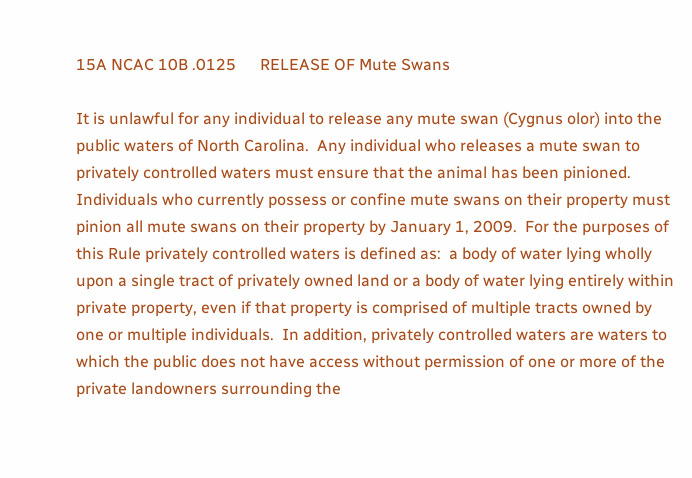15A NCAC 10B .0125      RELEASE OF Mute Swans

It is unlawful for any individual to release any mute swan (Cygnus olor) into the public waters of North Carolina.  Any individual who releases a mute swan to privately controlled waters must ensure that the animal has been pinioned.  Individuals who currently possess or confine mute swans on their property must pinion all mute swans on their property by January 1, 2009.  For the purposes of this Rule privately controlled waters is defined as:  a body of water lying wholly upon a single tract of privately owned land or a body of water lying entirely within private property, even if that property is comprised of multiple tracts owned by one or multiple individuals.  In addition, privately controlled waters are waters to which the public does not have access without permission of one or more of the private landowners surrounding the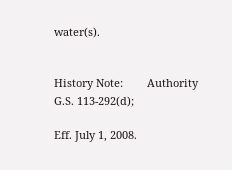water(s).


History Note:        Authority G.S. 113-292(d);

Eff. July 1, 2008.